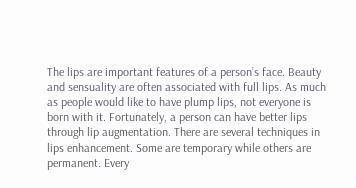The lips are important features of a person’s face. Beauty and sensuality are often associated with full lips. As much as people would like to have plump lips, not everyone is born with it. Fortunately, a person can have better lips through lip augmentation. There are several techniques in lips enhancement. Some are temporary while others are permanent. Every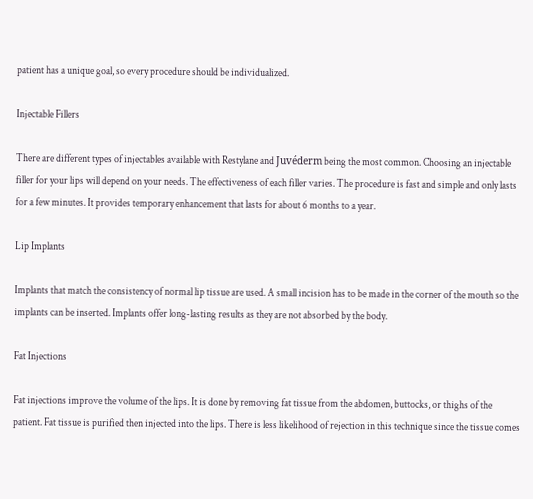patient has a unique goal, so every procedure should be individualized.

Injectable Fillers

There are different types of injectables available with Restylane and Juvéderm being the most common. Choosing an injectable filler for your lips will depend on your needs. The effectiveness of each filler varies. The procedure is fast and simple and only lasts for a few minutes. It provides temporary enhancement that lasts for about 6 months to a year.

Lip Implants

Implants that match the consistency of normal lip tissue are used. A small incision has to be made in the corner of the mouth so the implants can be inserted. Implants offer long-lasting results as they are not absorbed by the body.

Fat Injections

Fat injections improve the volume of the lips. It is done by removing fat tissue from the abdomen, buttocks, or thighs of the patient. Fat tissue is purified then injected into the lips. There is less likelihood of rejection in this technique since the tissue comes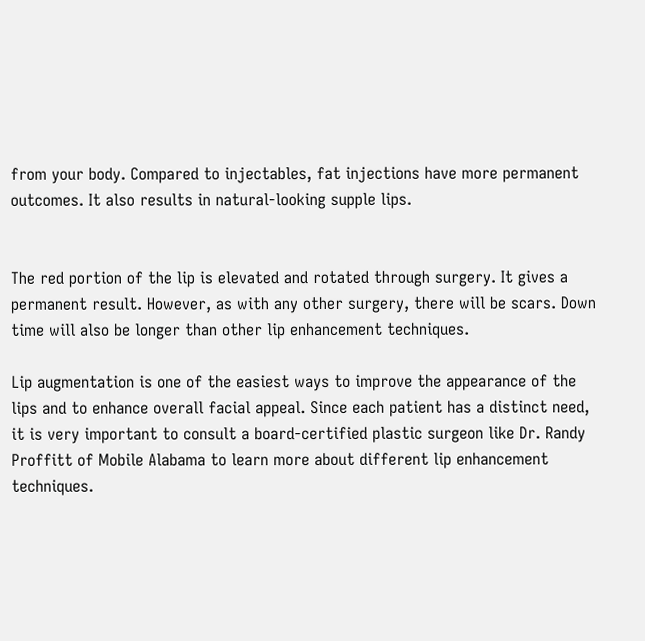from your body. Compared to injectables, fat injections have more permanent outcomes. It also results in natural-looking supple lips.


The red portion of the lip is elevated and rotated through surgery. It gives a permanent result. However, as with any other surgery, there will be scars. Down time will also be longer than other lip enhancement techniques.

Lip augmentation is one of the easiest ways to improve the appearance of the lips and to enhance overall facial appeal. Since each patient has a distinct need, it is very important to consult a board-certified plastic surgeon like Dr. Randy Proffitt of Mobile Alabama to learn more about different lip enhancement techniques.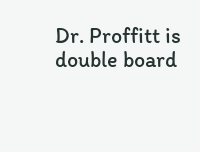Dr. Proffitt is double board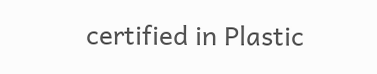certified in Plastic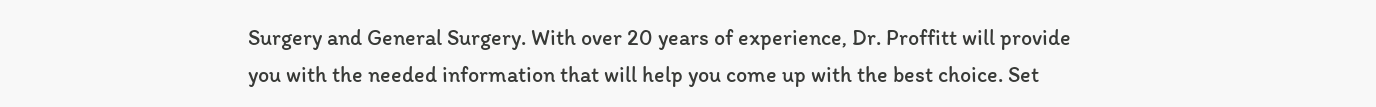Surgery and General Surgery. With over 20 years of experience, Dr. Proffitt will provide you with the needed information that will help you come up with the best choice. Set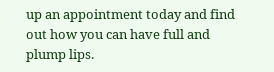up an appointment today and find out how you can have full and plump lips.